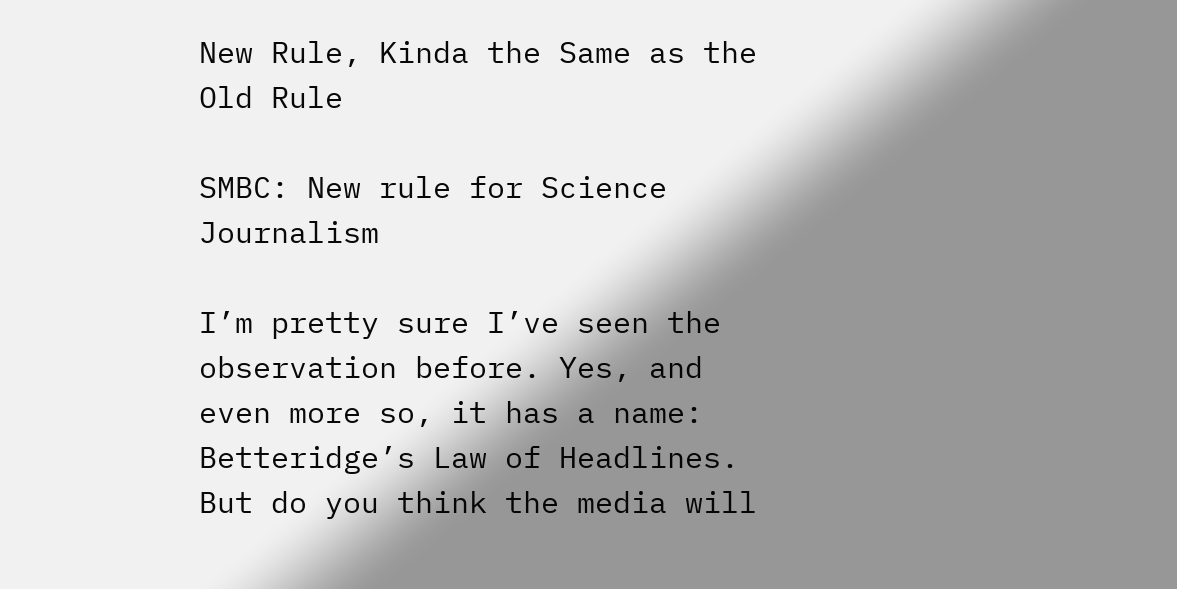New Rule, Kinda the Same as the Old Rule

SMBC: New rule for Science Journalism

I’m pretty sure I’ve seen the observation before. Yes, and even more so, it has a name: Betteridge’s Law of Headlines. But do you think the media will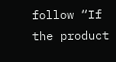follow “If the product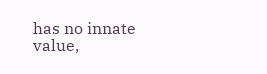has no innate value,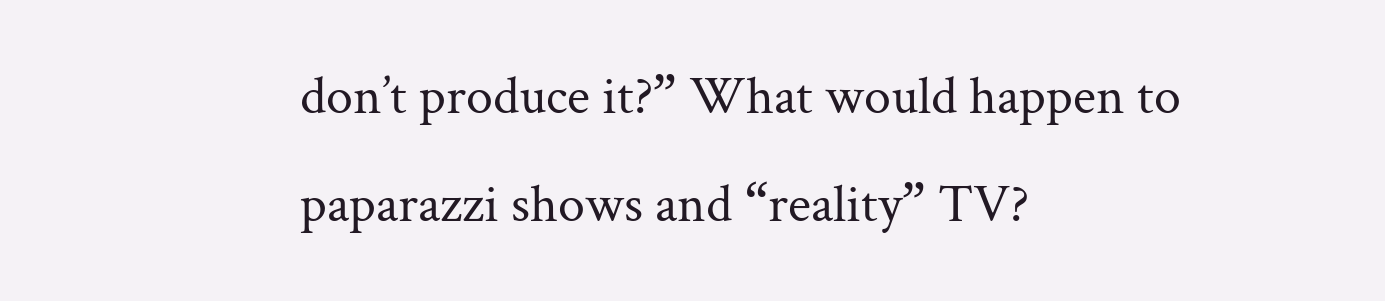don’t produce it?” What would happen to paparazzi shows and “reality” TV?